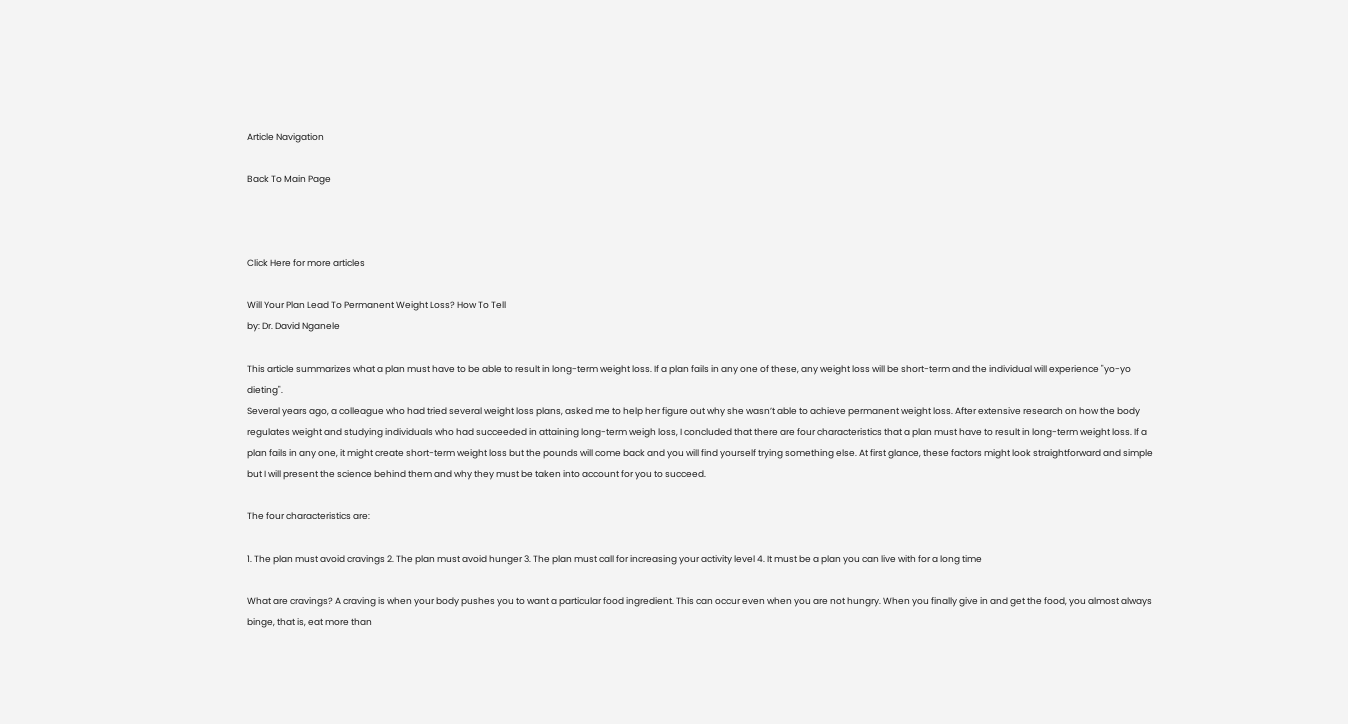Article Navigation

Back To Main Page



Click Here for more articles

Will Your Plan Lead To Permanent Weight Loss? How To Tell
by: Dr. David Nganele

This article summarizes what a plan must have to be able to result in long-term weight loss. If a plan fails in any one of these, any weight loss will be short-term and the individual will experience "yo-yo dieting".
Several years ago, a colleague who had tried several weight loss plans, asked me to help her figure out why she wasn’t able to achieve permanent weight loss. After extensive research on how the body regulates weight and studying individuals who had succeeded in attaining long-term weigh loss, I concluded that there are four characteristics that a plan must have to result in long-term weight loss. If a plan fails in any one, it might create short-term weight loss but the pounds will come back and you will find yourself trying something else. At first glance, these factors might look straightforward and simple but I will present the science behind them and why they must be taken into account for you to succeed.

The four characteristics are:

1. The plan must avoid cravings 2. The plan must avoid hunger 3. The plan must call for increasing your activity level 4. It must be a plan you can live with for a long time

What are cravings? A craving is when your body pushes you to want a particular food ingredient. This can occur even when you are not hungry. When you finally give in and get the food, you almost always binge, that is, eat more than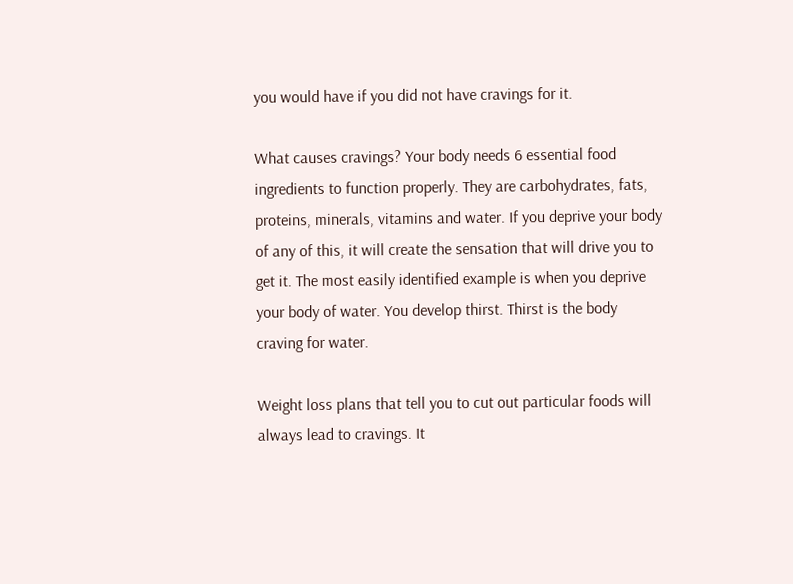you would have if you did not have cravings for it.

What causes cravings? Your body needs 6 essential food ingredients to function properly. They are carbohydrates, fats, proteins, minerals, vitamins and water. If you deprive your body of any of this, it will create the sensation that will drive you to get it. The most easily identified example is when you deprive your body of water. You develop thirst. Thirst is the body craving for water.

Weight loss plans that tell you to cut out particular foods will always lead to cravings. It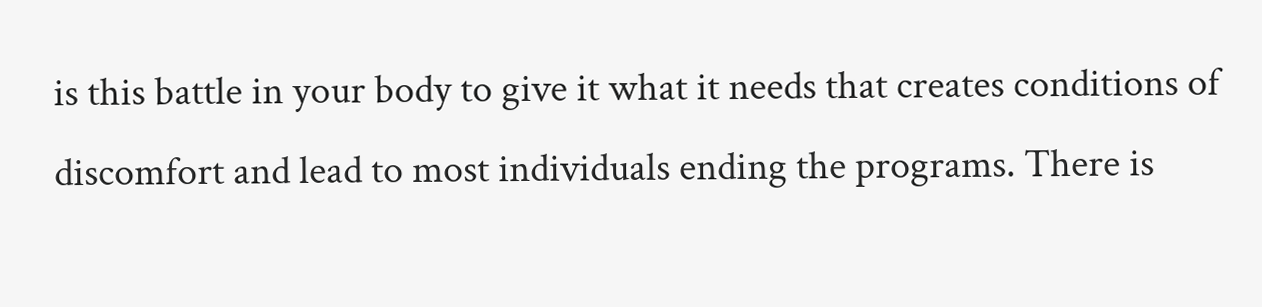is this battle in your body to give it what it needs that creates conditions of discomfort and lead to most individuals ending the programs. There is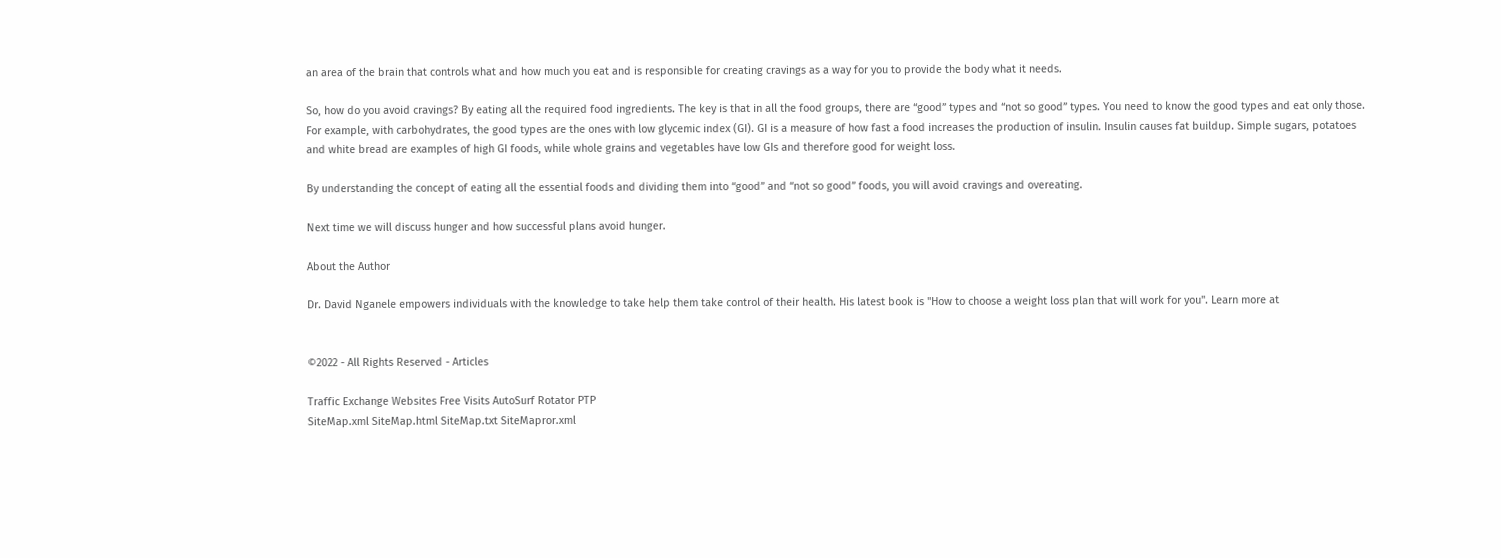an area of the brain that controls what and how much you eat and is responsible for creating cravings as a way for you to provide the body what it needs.

So, how do you avoid cravings? By eating all the required food ingredients. The key is that in all the food groups, there are “good” types and “not so good” types. You need to know the good types and eat only those. For example, with carbohydrates, the good types are the ones with low glycemic index (GI). GI is a measure of how fast a food increases the production of insulin. Insulin causes fat buildup. Simple sugars, potatoes and white bread are examples of high GI foods, while whole grains and vegetables have low GIs and therefore good for weight loss.

By understanding the concept of eating all the essential foods and dividing them into “good” and “not so good” foods, you will avoid cravings and overeating.

Next time we will discuss hunger and how successful plans avoid hunger.

About the Author

Dr. David Nganele empowers individuals with the knowledge to take help them take control of their health. His latest book is "How to choose a weight loss plan that will work for you". Learn more at


©2022 - All Rights Reserved - Articles

Traffic Exchange Websites Free Visits AutoSurf Rotator PTP
SiteMap.xml SiteMap.html SiteMap.txt SiteMapror.xml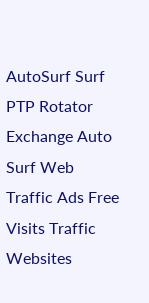AutoSurf Surf PTP Rotator Exchange Auto Surf Web Traffic Ads Free Visits Traffic Websites